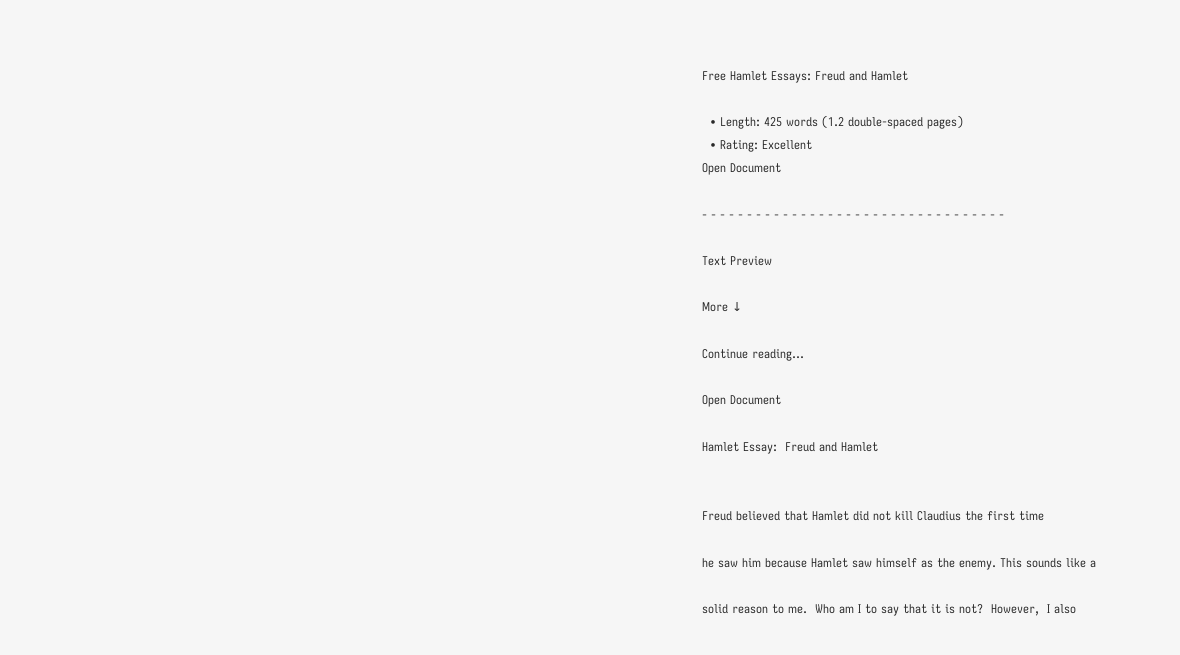Free Hamlet Essays: Freud and Hamlet

  • Length: 425 words (1.2 double-spaced pages)
  • Rating: Excellent
Open Document

- - - - - - - - - - - - - - - - - - - - - - - - - - - - - - - - - -

Text Preview

More ↓

Continue reading...

Open Document

Hamlet Essay:  Freud and Hamlet


Freud believed that Hamlet did not kill Claudius the first time

he saw him because Hamlet saw himself as the enemy. This sounds like a

solid reason to me.  Who am I to say that it is not?  However,  I also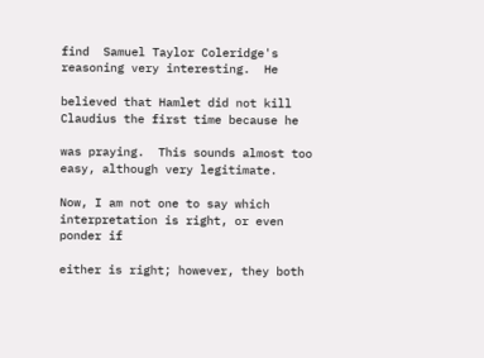find  Samuel Taylor Coleridge's  reasoning very interesting.  He

believed that Hamlet did not kill Claudius the first time because he

was praying.  This sounds almost too easy, although very legitimate.

Now, I am not one to say which interpretation is right, or even ponder if

either is right; however, they both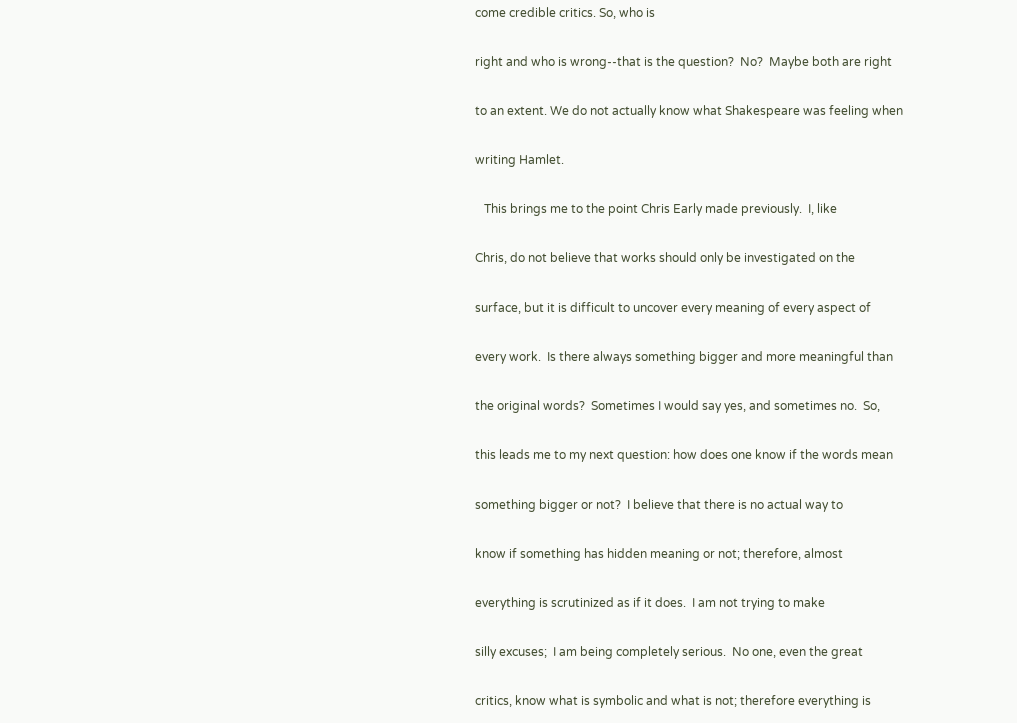come credible critics. So, who is

right and who is wrong--that is the question?  No?  Maybe both are right

to an extent. We do not actually know what Shakespeare was feeling when

writing Hamlet.

   This brings me to the point Chris Early made previously.  I, like

Chris, do not believe that works should only be investigated on the

surface, but it is difficult to uncover every meaning of every aspect of

every work.  Is there always something bigger and more meaningful than

the original words?  Sometimes I would say yes, and sometimes no.  So,

this leads me to my next question: how does one know if the words mean

something bigger or not?  I believe that there is no actual way to

know if something has hidden meaning or not; therefore, almost

everything is scrutinized as if it does.  I am not trying to make

silly excuses;  I am being completely serious.  No one, even the great

critics, know what is symbolic and what is not; therefore everything is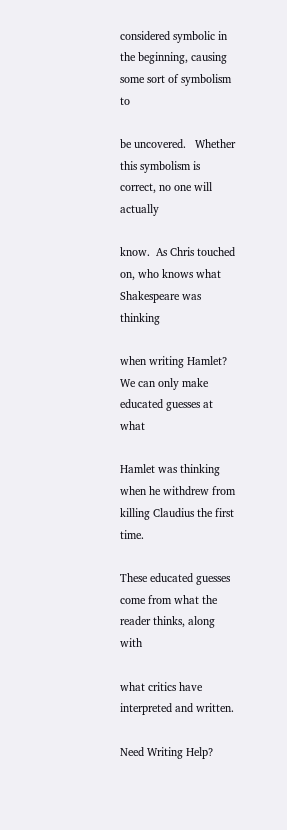considered symbolic in the beginning, causing some sort of symbolism to

be uncovered.   Whether this symbolism is correct, no one will actually

know.  As Chris touched on, who knows what Shakespeare was thinking

when writing Hamlet?  We can only make educated guesses at what

Hamlet was thinking when he withdrew from killing Claudius the first time.

These educated guesses come from what the reader thinks, along with

what critics have interpreted and written.

Need Writing Help?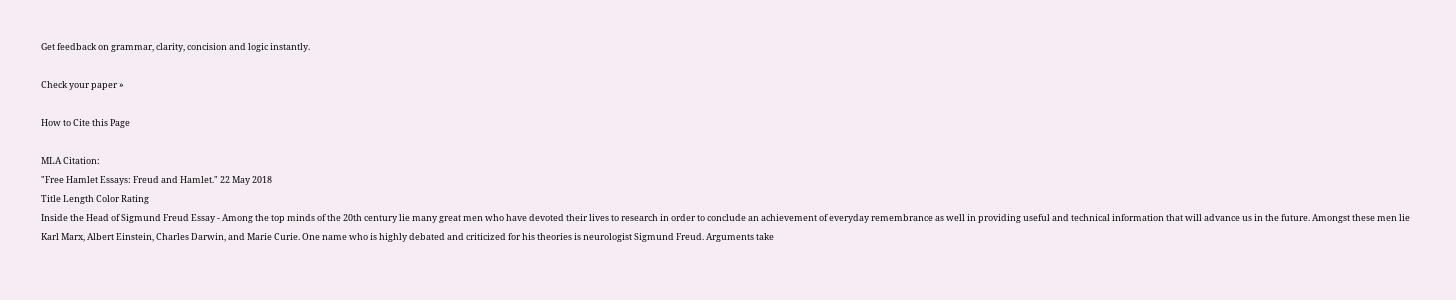Get feedback on grammar, clarity, concision and logic instantly.

Check your paper »

How to Cite this Page

MLA Citation:
"Free Hamlet Essays: Freud and Hamlet." 22 May 2018
Title Length Color Rating
Inside the Head of Sigmund Freud Essay - Among the top minds of the 20th century lie many great men who have devoted their lives to research in order to conclude an achievement of everyday remembrance as well in providing useful and technical information that will advance us in the future. Amongst these men lie Karl Marx, Albert Einstein, Charles Darwin, and Marie Curie. One name who is highly debated and criticized for his theories is neurologist Sigmund Freud. Arguments take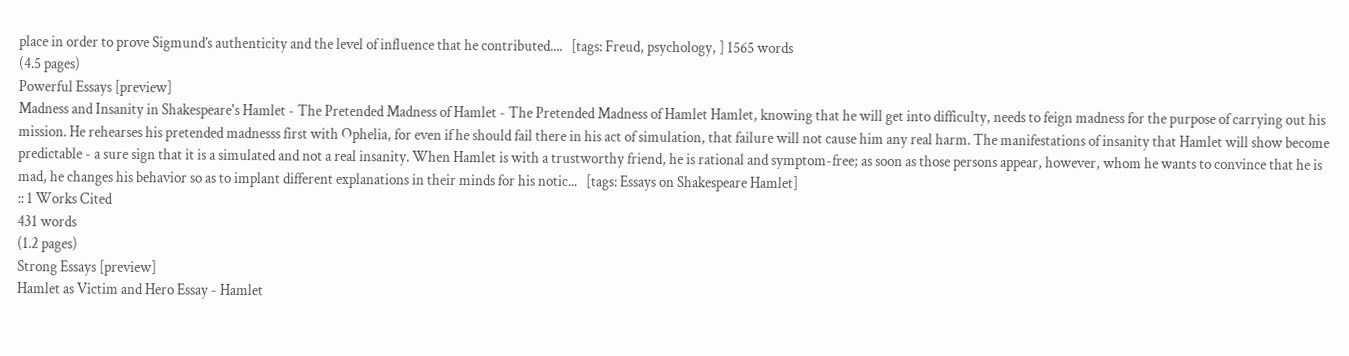place in order to prove Sigmund’s authenticity and the level of influence that he contributed....   [tags: Freud, psychology, ] 1565 words
(4.5 pages)
Powerful Essays [preview]
Madness and Insanity in Shakespeare's Hamlet - The Pretended Madness of Hamlet - The Pretended Madness of Hamlet Hamlet, knowing that he will get into difficulty, needs to feign madness for the purpose of carrying out his mission. He rehearses his pretended madnesss first with Ophelia, for even if he should fail there in his act of simulation, that failure will not cause him any real harm. The manifestations of insanity that Hamlet will show become predictable - a sure sign that it is a simulated and not a real insanity. When Hamlet is with a trustworthy friend, he is rational and symptom-free; as soon as those persons appear, however, whom he wants to convince that he is mad, he changes his behavior so as to implant different explanations in their minds for his notic...   [tags: Essays on Shakespeare Hamlet]
:: 1 Works Cited
431 words
(1.2 pages)
Strong Essays [preview]
Hamlet as Victim and Hero Essay - Hamlet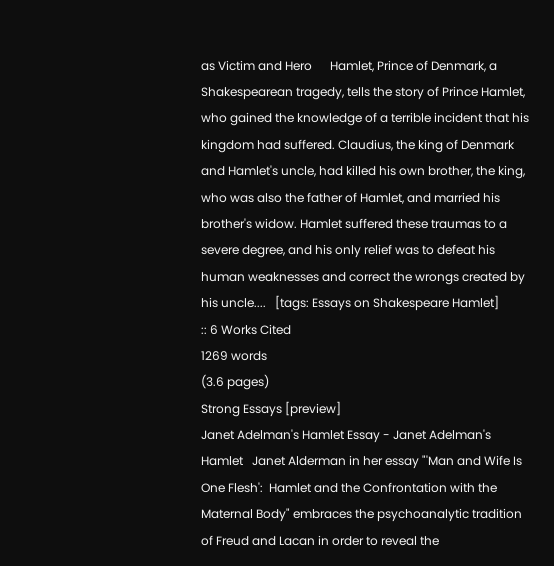as Victim and Hero      Hamlet, Prince of Denmark, a Shakespearean tragedy, tells the story of Prince Hamlet, who gained the knowledge of a terrible incident that his kingdom had suffered. Claudius, the king of Denmark and Hamlet's uncle, had killed his own brother, the king, who was also the father of Hamlet, and married his brother's widow. Hamlet suffered these traumas to a severe degree, and his only relief was to defeat his human weaknesses and correct the wrongs created by his uncle....   [tags: Essays on Shakespeare Hamlet]
:: 6 Works Cited
1269 words
(3.6 pages)
Strong Essays [preview]
Janet Adelman's Hamlet Essay - Janet Adelman's Hamlet   Janet Alderman in her essay "'Man and Wife Is One Flesh':  Hamlet and the Confrontation with the Maternal Body" embraces the psychoanalytic tradition of Freud and Lacan in order to reveal the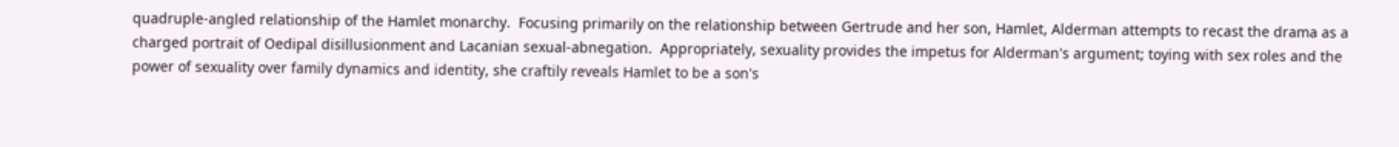quadruple-angled relationship of the Hamlet monarchy.  Focusing primarily on the relationship between Gertrude and her son, Hamlet, Alderman attempts to recast the drama as a charged portrait of Oedipal disillusionment and Lacanian sexual-abnegation.  Appropriately, sexuality provides the impetus for Alderman's argument; toying with sex roles and the power of sexuality over family dynamics and identity, she craftily reveals Hamlet to be a son's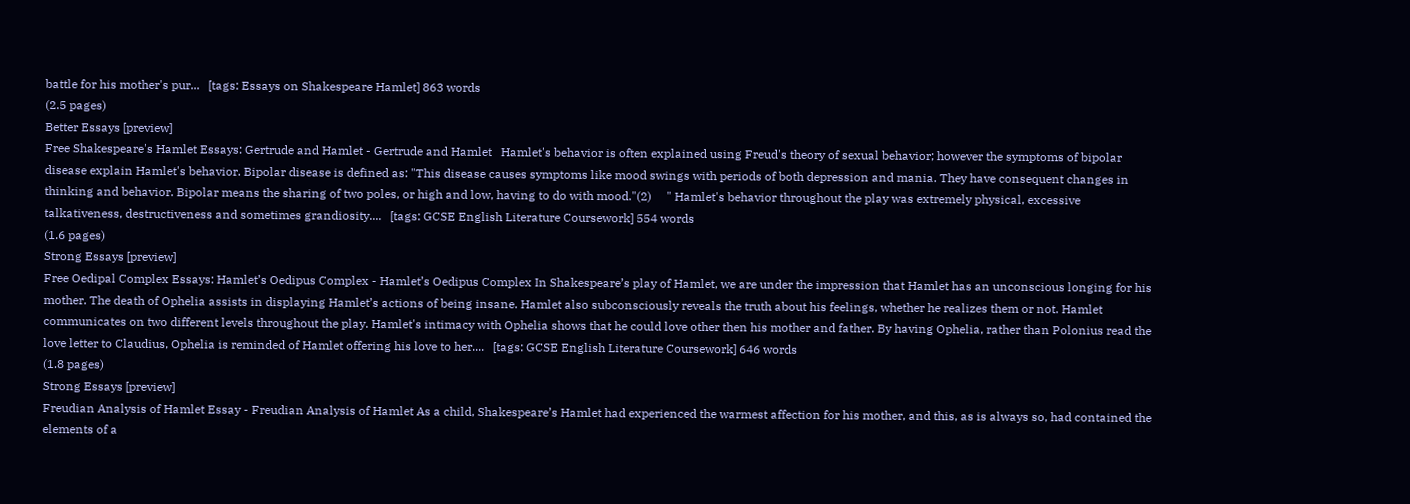battle for his mother's pur...   [tags: Essays on Shakespeare Hamlet] 863 words
(2.5 pages)
Better Essays [preview]
Free Shakespeare's Hamlet Essays: Gertrude and Hamlet - Gertrude and Hamlet   Hamlet's behavior is often explained using Freud's theory of sexual behavior; however the symptoms of bipolar disease explain Hamlet's behavior. Bipolar disease is defined as: "This disease causes symptoms like mood swings with periods of both depression and mania. They have consequent changes in thinking and behavior. Bipolar means the sharing of two poles, or high and low, having to do with mood."(2)     " Hamlet's behavior throughout the play was extremely physical, excessive talkativeness, destructiveness and sometimes grandiosity....   [tags: GCSE English Literature Coursework] 554 words
(1.6 pages)
Strong Essays [preview]
Free Oedipal Complex Essays: Hamlet’s Oedipus Complex - Hamlet’s Oedipus Complex In Shakespeare’s play of Hamlet, we are under the impression that Hamlet has an unconscious longing for his mother. The death of Ophelia assists in displaying Hamlet’s actions of being insane. Hamlet also subconsciously reveals the truth about his feelings, whether he realizes them or not. Hamlet communicates on two different levels throughout the play. Hamlet's intimacy with Ophelia shows that he could love other then his mother and father. By having Ophelia, rather than Polonius read the love letter to Claudius, Ophelia is reminded of Hamlet offering his love to her....   [tags: GCSE English Literature Coursework] 646 words
(1.8 pages)
Strong Essays [preview]
Freudian Analysis of Hamlet Essay - Freudian Analysis of Hamlet As a child, Shakespeare’s Hamlet had experienced the warmest affection for his mother, and this, as is always so, had contained the elements of a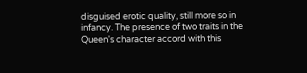disguised erotic quality, still more so in infancy. The presence of two traits in the Queen's character accord with this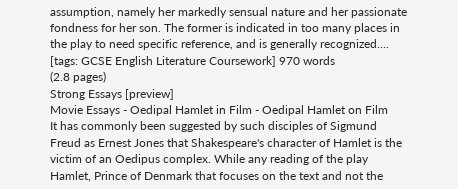assumption, namely her markedly sensual nature and her passionate fondness for her son. The former is indicated in too many places in the play to need specific reference, and is generally recognized....   [tags: GCSE English Literature Coursework] 970 words
(2.8 pages)
Strong Essays [preview]
Movie Essays - Oedipal Hamlet in Film - Oedipal Hamlet on Film        It has commonly been suggested by such disciples of Sigmund Freud as Ernest Jones that Shakespeare's character of Hamlet is the victim of an Oedipus complex. While any reading of the play Hamlet, Prince of Denmark that focuses on the text and not the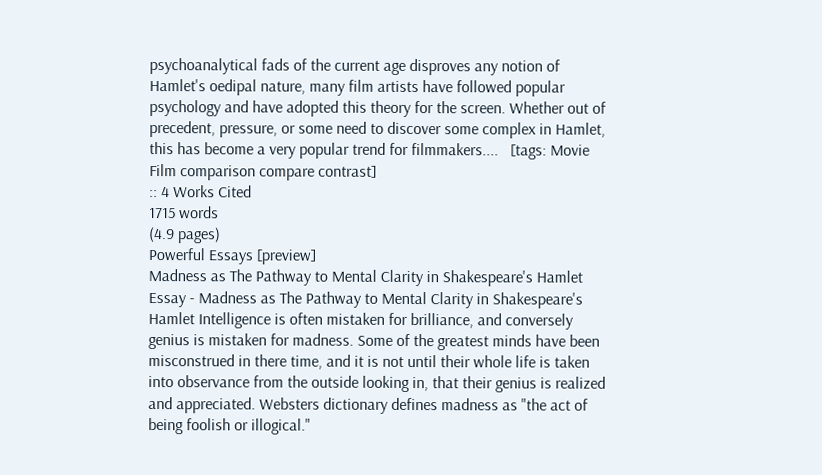psychoanalytical fads of the current age disproves any notion of Hamlet's oedipal nature, many film artists have followed popular psychology and have adopted this theory for the screen. Whether out of precedent, pressure, or some need to discover some complex in Hamlet, this has become a very popular trend for filmmakers....   [tags: Movie Film comparison compare contrast]
:: 4 Works Cited
1715 words
(4.9 pages)
Powerful Essays [preview]
Madness as The Pathway to Mental Clarity in Shakespeare's Hamlet Essay - Madness as The Pathway to Mental Clarity in Shakespeare's Hamlet Intelligence is often mistaken for brilliance, and conversely genius is mistaken for madness. Some of the greatest minds have been misconstrued in there time, and it is not until their whole life is taken into observance from the outside looking in, that their genius is realized and appreciated. Websters dictionary defines madness as "the act of being foolish or illogical."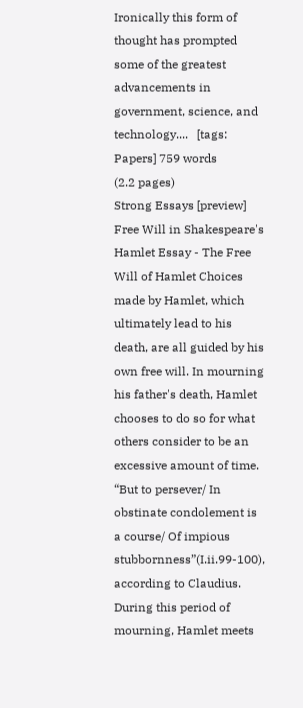Ironically this form of thought has prompted some of the greatest advancements in government, science, and technology....   [tags: Papers] 759 words
(2.2 pages)
Strong Essays [preview]
Free Will in Shakespeare's Hamlet Essay - The Free Will of Hamlet Choices made by Hamlet, which ultimately lead to his death, are all guided by his own free will. In mourning his father's death, Hamlet chooses to do so for what others consider to be an excessive amount of time. “But to persever/ In obstinate condolement is a course/ Of impious stubbornness”(I.ii.99-100), according to Claudius. During this period of mourning, Hamlet meets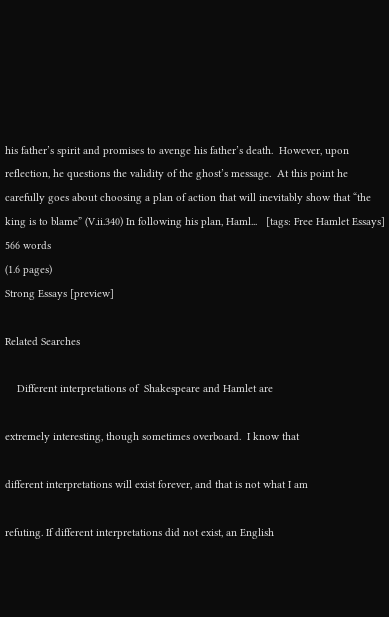his father’s spirit and promises to avenge his father’s death.  However, upon reflection, he questions the validity of the ghost’s message.  At this point he carefully goes about choosing a plan of action that will inevitably show that “the king is to blame” (V.ii.340) In following his plan, Haml...   [tags: Free Hamlet Essays] 566 words
(1.6 pages)
Strong Essays [preview]

Related Searches

    Different interpretations of  Shakespeare and Hamlet are

extremely interesting, though sometimes overboard.  I know that

different interpretations will exist forever, and that is not what I am

refuting. If different interpretations did not exist, an English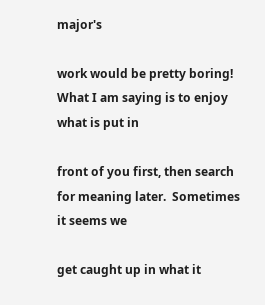major's

work would be pretty boring!  What I am saying is to enjoy what is put in

front of you first, then search for meaning later.  Sometimes it seems we

get caught up in what it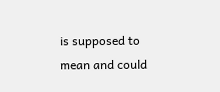is supposed to mean and could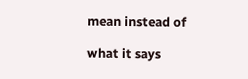mean instead of

what it says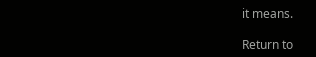it means.

Return to